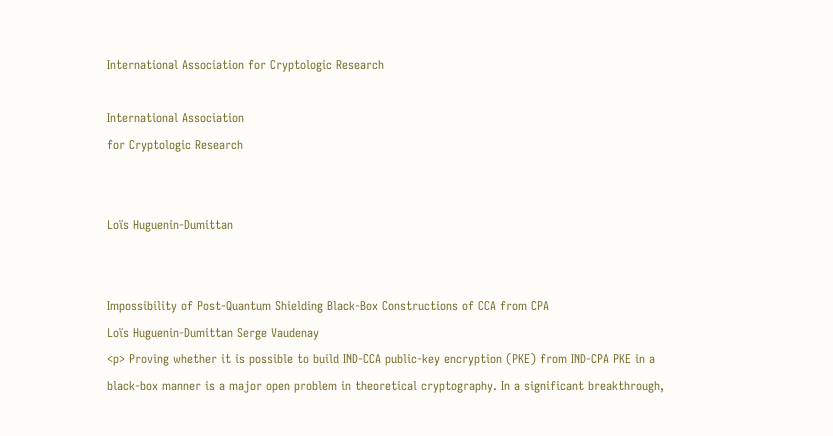International Association for Cryptologic Research

International Association
for Cryptologic Research


Loïs Huguenin-Dumittan


Impossibility of Post-Quantum Shielding Black-Box Constructions of CCA from CPA
Loïs Huguenin-Dumittan Serge Vaudenay
<p> Proving whether it is possible to build IND-CCA public-key encryption (PKE) from IND-CPA PKE in a black-box manner is a major open problem in theoretical cryptography. In a significant breakthrough,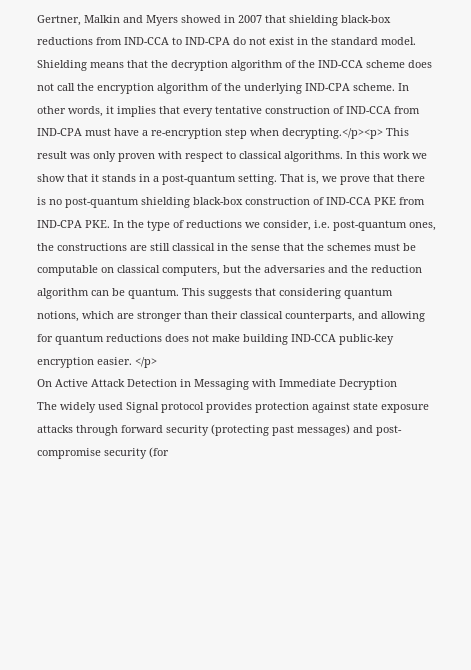Gertner, Malkin and Myers showed in 2007 that shielding black-box reductions from IND-CCA to IND-CPA do not exist in the standard model. Shielding means that the decryption algorithm of the IND-CCA scheme does not call the encryption algorithm of the underlying IND-CPA scheme. In other words, it implies that every tentative construction of IND-CCA from IND-CPA must have a re-encryption step when decrypting.</p><p> This result was only proven with respect to classical algorithms. In this work we show that it stands in a post-quantum setting. That is, we prove that there is no post-quantum shielding black-box construction of IND-CCA PKE from IND-CPA PKE. In the type of reductions we consider, i.e. post-quantum ones, the constructions are still classical in the sense that the schemes must be computable on classical computers, but the adversaries and the reduction algorithm can be quantum. This suggests that considering quantum notions, which are stronger than their classical counterparts, and allowing for quantum reductions does not make building IND-CCA public-key encryption easier. </p>
On Active Attack Detection in Messaging with Immediate Decryption
The widely used Signal protocol provides protection against state exposure attacks through forward security (protecting past messages) and post-compromise security (for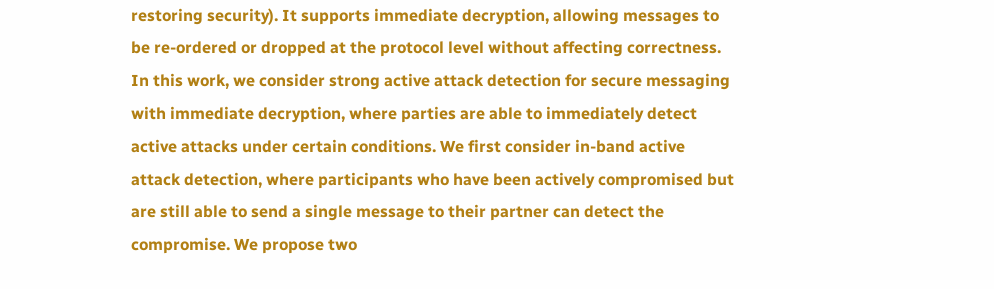restoring security). It supports immediate decryption, allowing messages to be re-ordered or dropped at the protocol level without affecting correctness. In this work, we consider strong active attack detection for secure messaging with immediate decryption, where parties are able to immediately detect active attacks under certain conditions. We first consider in-band active attack detection, where participants who have been actively compromised but are still able to send a single message to their partner can detect the compromise. We propose two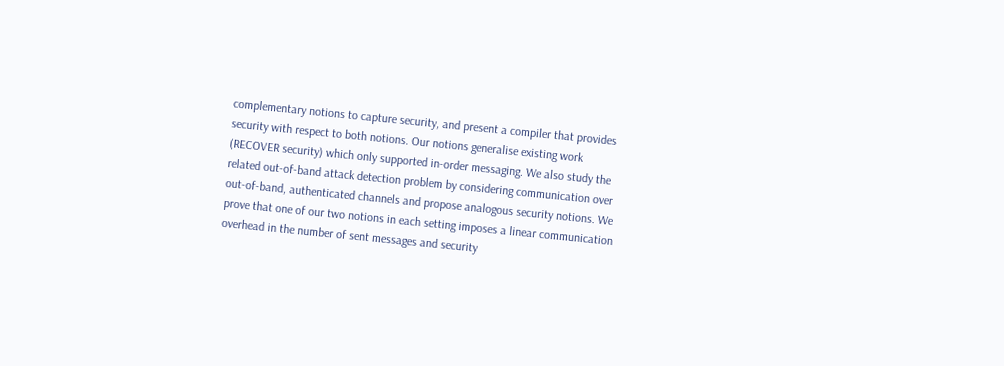complementary notions to capture security, and present a compiler that provides security with respect to both notions. Our notions generalise existing work (RECOVER security) which only supported in-order messaging. We also study the related out-of-band attack detection problem by considering communication over out-of-band, authenticated channels and propose analogous security notions. We prove that one of our two notions in each setting imposes a linear communication overhead in the number of sent messages and security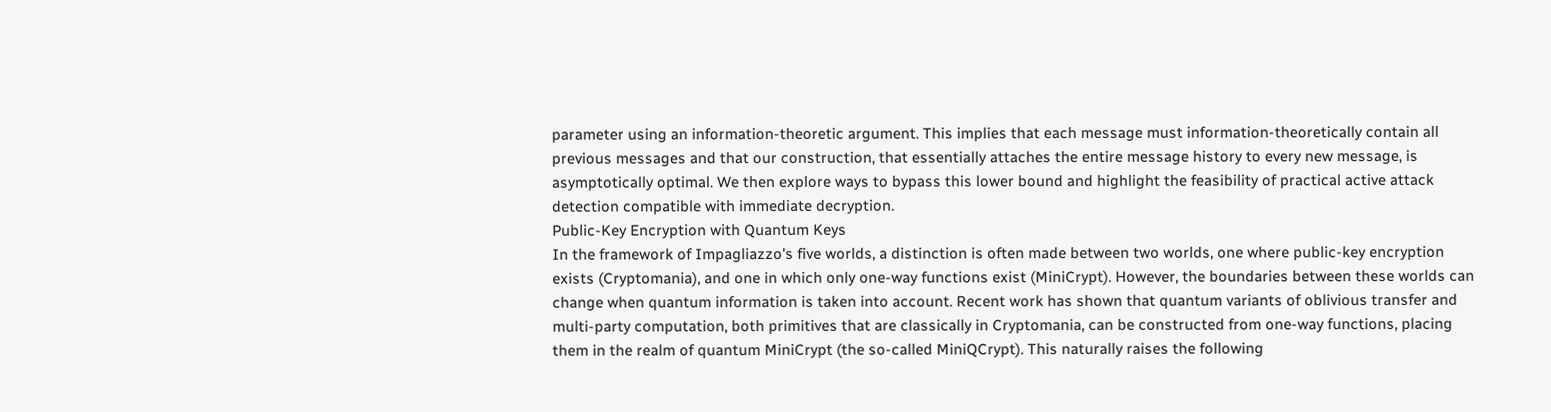parameter using an information-theoretic argument. This implies that each message must information-theoretically contain all previous messages and that our construction, that essentially attaches the entire message history to every new message, is asymptotically optimal. We then explore ways to bypass this lower bound and highlight the feasibility of practical active attack detection compatible with immediate decryption.
Public-Key Encryption with Quantum Keys
In the framework of Impagliazzo's five worlds, a distinction is often made between two worlds, one where public-key encryption exists (Cryptomania), and one in which only one-way functions exist (MiniCrypt). However, the boundaries between these worlds can change when quantum information is taken into account. Recent work has shown that quantum variants of oblivious transfer and multi-party computation, both primitives that are classically in Cryptomania, can be constructed from one-way functions, placing them in the realm of quantum MiniCrypt (the so-called MiniQCrypt). This naturally raises the following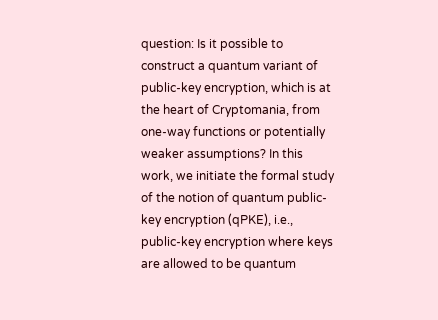question: Is it possible to construct a quantum variant of public-key encryption, which is at the heart of Cryptomania, from one-way functions or potentially weaker assumptions? In this work, we initiate the formal study of the notion of quantum public-key encryption (qPKE), i.e., public-key encryption where keys are allowed to be quantum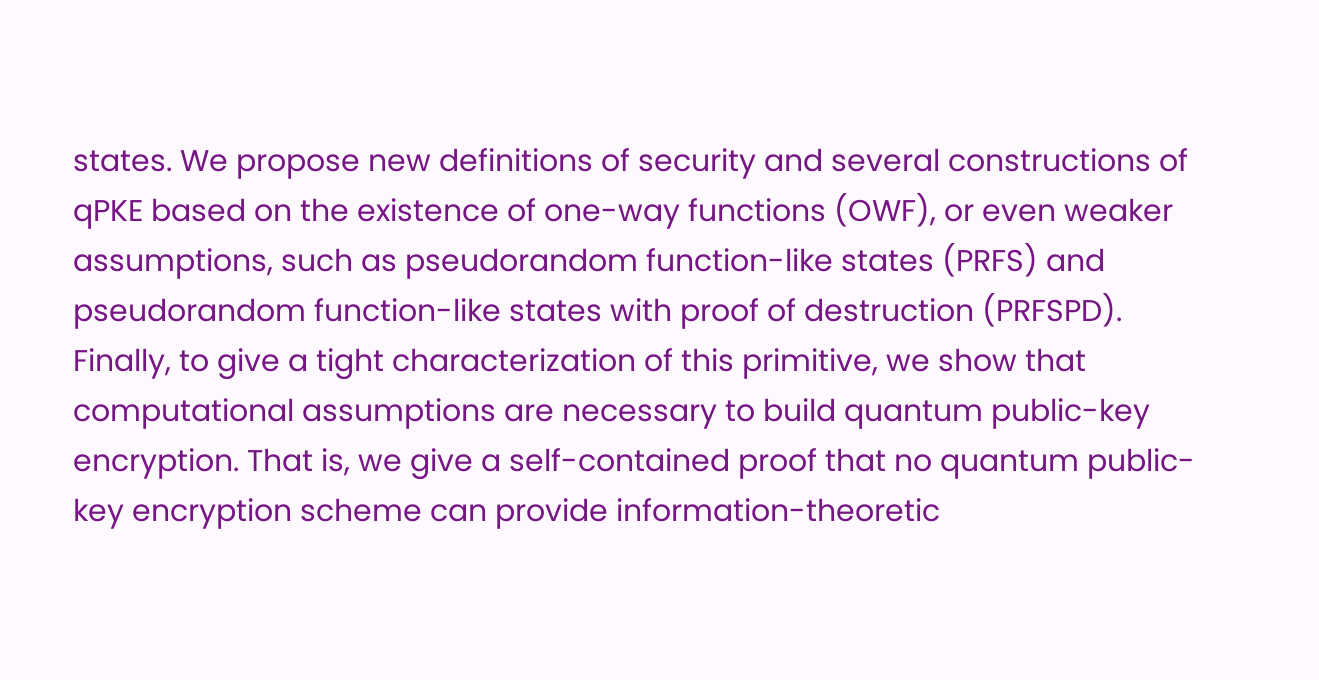states. We propose new definitions of security and several constructions of qPKE based on the existence of one-way functions (OWF), or even weaker assumptions, such as pseudorandom function-like states (PRFS) and pseudorandom function-like states with proof of destruction (PRFSPD). Finally, to give a tight characterization of this primitive, we show that computational assumptions are necessary to build quantum public-key encryption. That is, we give a self-contained proof that no quantum public-key encryption scheme can provide information-theoretic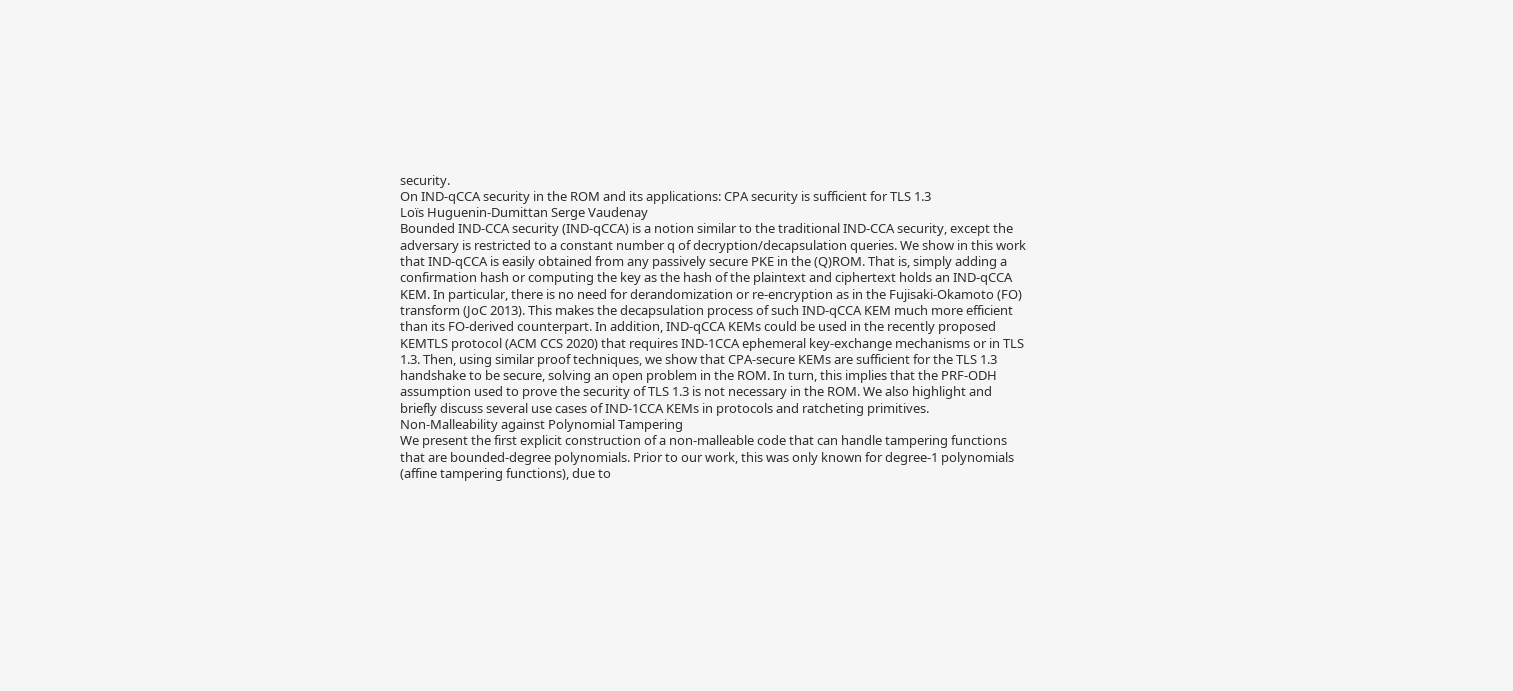security.
On IND-qCCA security in the ROM and its applications: CPA security is sufficient for TLS 1.3
Loïs Huguenin-Dumittan Serge Vaudenay
Bounded IND-CCA security (IND-qCCA) is a notion similar to the traditional IND-CCA security, except the adversary is restricted to a constant number q of decryption/decapsulation queries. We show in this work that IND-qCCA is easily obtained from any passively secure PKE in the (Q)ROM. That is, simply adding a confirmation hash or computing the key as the hash of the plaintext and ciphertext holds an IND-qCCA KEM. In particular, there is no need for derandomization or re-encryption as in the Fujisaki-Okamoto (FO) transform (JoC 2013). This makes the decapsulation process of such IND-qCCA KEM much more efficient than its FO-derived counterpart. In addition, IND-qCCA KEMs could be used in the recently proposed KEMTLS protocol (ACM CCS 2020) that requires IND-1CCA ephemeral key-exchange mechanisms or in TLS 1.3. Then, using similar proof techniques, we show that CPA-secure KEMs are sufficient for the TLS 1.3 handshake to be secure, solving an open problem in the ROM. In turn, this implies that the PRF-ODH assumption used to prove the security of TLS 1.3 is not necessary in the ROM. We also highlight and briefly discuss several use cases of IND-1CCA KEMs in protocols and ratcheting primitives.
Non-Malleability against Polynomial Tampering
We present the first explicit construction of a non-malleable code that can handle tampering functions that are bounded-degree polynomials. Prior to our work, this was only known for degree-1 polynomials (affine tampering functions), due to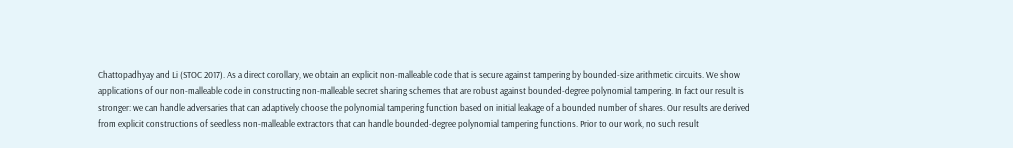Chattopadhyay and Li (STOC 2017). As a direct corollary, we obtain an explicit non-malleable code that is secure against tampering by bounded-size arithmetic circuits. We show applications of our non-malleable code in constructing non-malleable secret sharing schemes that are robust against bounded-degree polynomial tampering. In fact our result is stronger: we can handle adversaries that can adaptively choose the polynomial tampering function based on initial leakage of a bounded number of shares. Our results are derived from explicit constructions of seedless non-malleable extractors that can handle bounded-degree polynomial tampering functions. Prior to our work, no such result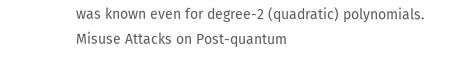was known even for degree-2 (quadratic) polynomials.
Misuse Attacks on Post-quantum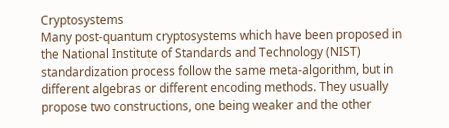Cryptosystems
Many post-quantum cryptosystems which have been proposed in the National Institute of Standards and Technology (NIST) standardization process follow the same meta-algorithm, but in different algebras or different encoding methods. They usually propose two constructions, one being weaker and the other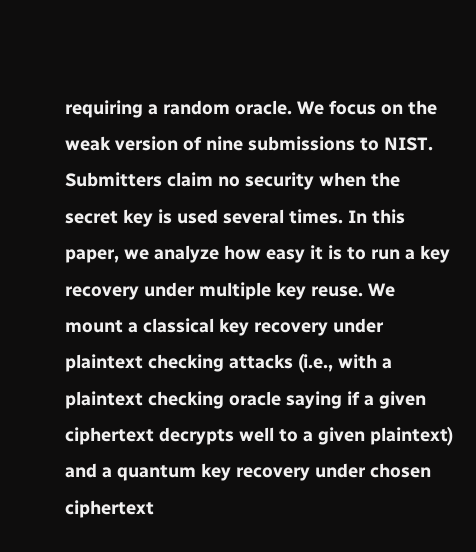requiring a random oracle. We focus on the weak version of nine submissions to NIST. Submitters claim no security when the secret key is used several times. In this paper, we analyze how easy it is to run a key recovery under multiple key reuse. We mount a classical key recovery under plaintext checking attacks (i.e., with a plaintext checking oracle saying if a given ciphertext decrypts well to a given plaintext) and a quantum key recovery under chosen ciphertext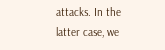attacks. In the latter case, we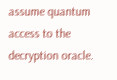assume quantum access to the decryption oracle.